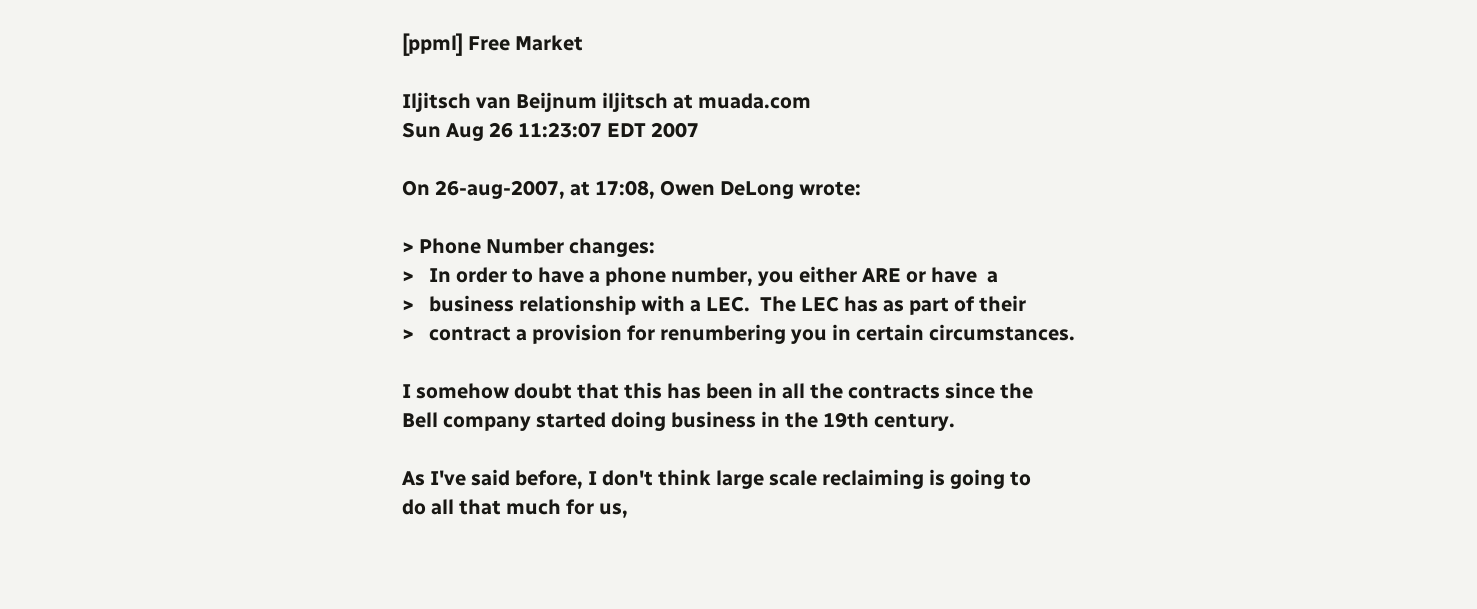[ppml] Free Market

Iljitsch van Beijnum iljitsch at muada.com
Sun Aug 26 11:23:07 EDT 2007

On 26-aug-2007, at 17:08, Owen DeLong wrote:

> Phone Number changes:
>   In order to have a phone number, you either ARE or have  a
>   business relationship with a LEC.  The LEC has as part of their
>   contract a provision for renumbering you in certain circumstances.

I somehow doubt that this has been in all the contracts since the
Bell company started doing business in the 19th century.

As I've said before, I don't think large scale reclaiming is going to
do all that much for us,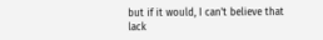but if it would, I can't believe that lack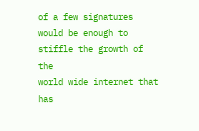of a few signatures would be enough to stiffle the growth of the
world wide internet that has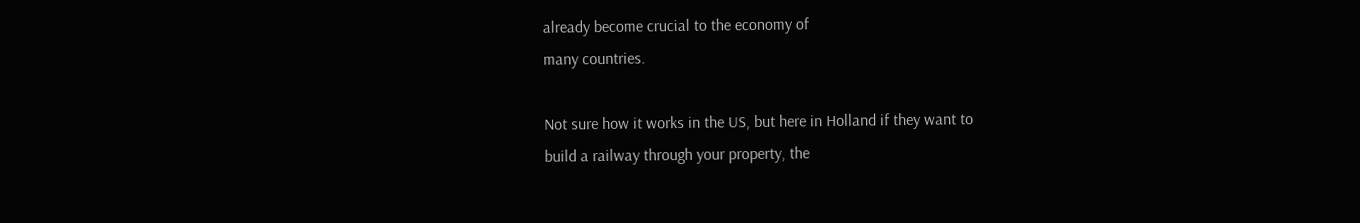already become crucial to the economy of
many countries.

Not sure how it works in the US, but here in Holland if they want to
build a railway through your property, the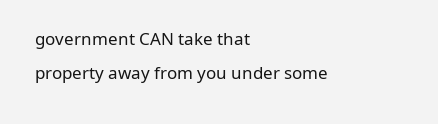government CAN take that
property away from you under some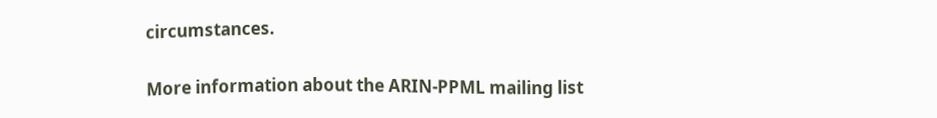circumstances.

More information about the ARIN-PPML mailing list